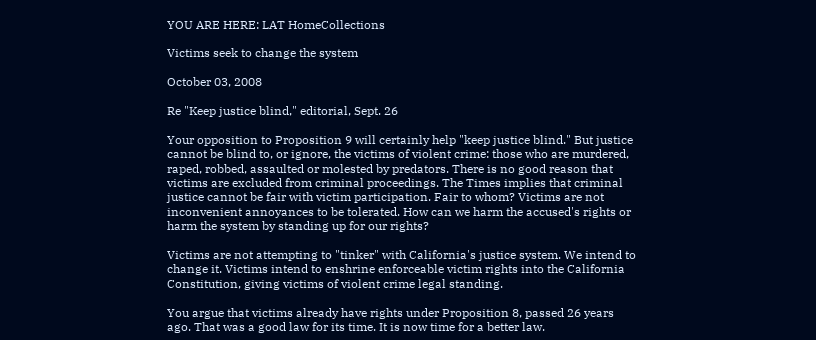YOU ARE HERE: LAT HomeCollections

Victims seek to change the system

October 03, 2008

Re "Keep justice blind," editorial, Sept. 26

Your opposition to Proposition 9 will certainly help "keep justice blind." But justice cannot be blind to, or ignore, the victims of violent crime: those who are murdered, raped, robbed, assaulted or molested by predators. There is no good reason that victims are excluded from criminal proceedings. The Times implies that criminal justice cannot be fair with victim participation. Fair to whom? Victims are not inconvenient annoyances to be tolerated. How can we harm the accused's rights or harm the system by standing up for our rights?

Victims are not attempting to "tinker" with California's justice system. We intend to change it. Victims intend to enshrine enforceable victim rights into the California Constitution, giving victims of violent crime legal standing.

You argue that victims already have rights under Proposition 8, passed 26 years ago. That was a good law for its time. It is now time for a better law.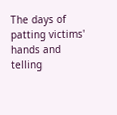The days of patting victims' hands and telling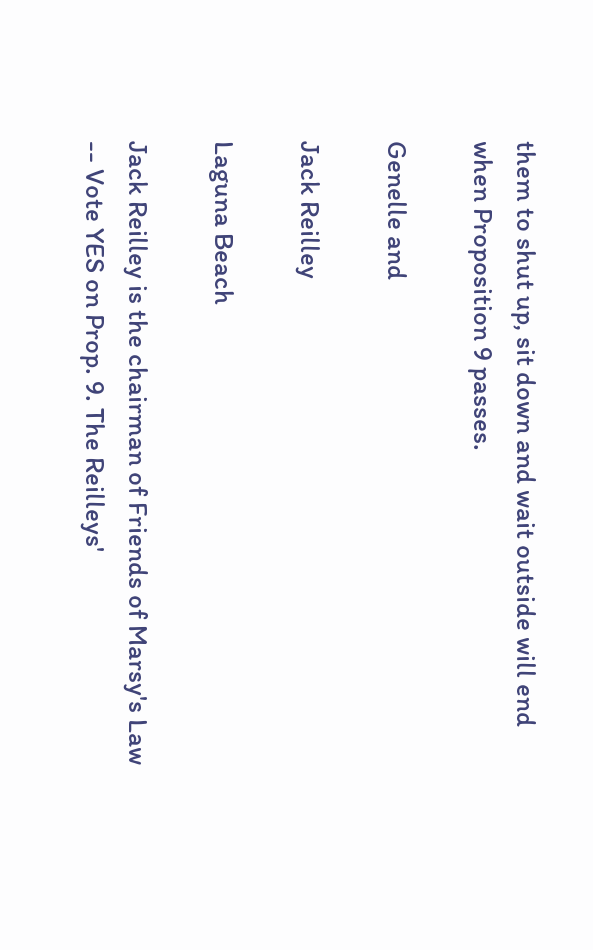them to shut up, sit down and wait outside will end when Proposition 9 passes.

Genelle and

Jack Reilley

Laguna Beach

Jack Reilley is the chairman of Friends of Marsy's Law -- Vote YES on Prop. 9. The Reilleys'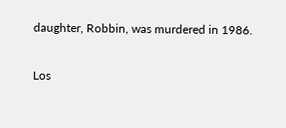daughter, Robbin, was murdered in 1986.

Los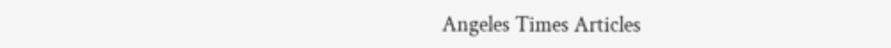Angeles Times Articles